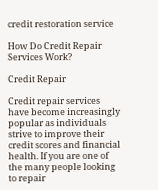credit restoration service

How Do Credit Repair Services Work?

Credit Repair

Credit repair services have become increasingly popular as individuals strive to improve their credit scores and financial health. If you are one of the many people looking to repair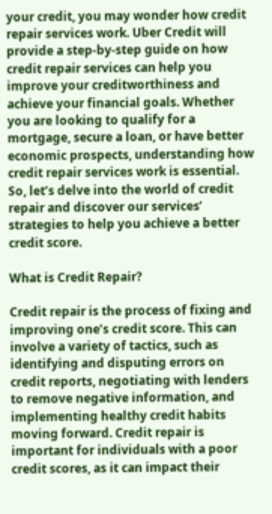your credit, you may wonder how credit repair services work. Uber Credit will provide a step-by-step guide on how credit repair services can help you improve your creditworthiness and achieve your financial goals. Whether you are looking to qualify for a mortgage, secure a loan, or have better economic prospects, understanding how credit repair services work is essential. So, let’s delve into the world of credit repair and discover our services’ strategies to help you achieve a better credit score.

What is Credit Repair?

Credit repair is the process of fixing and improving one’s credit score. This can involve a variety of tactics, such as identifying and disputing errors on credit reports, negotiating with lenders to remove negative information, and implementing healthy credit habits moving forward. Credit repair is important for individuals with a poor credit scores, as it can impact their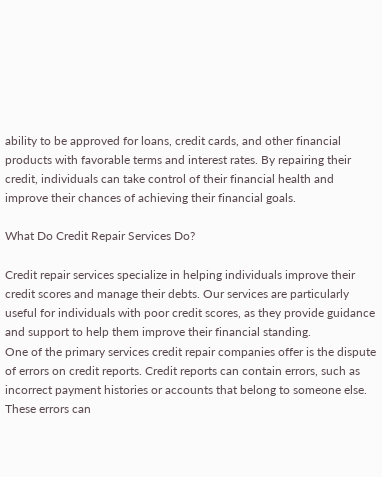ability to be approved for loans, credit cards, and other financial products with favorable terms and interest rates. By repairing their credit, individuals can take control of their financial health and improve their chances of achieving their financial goals.

What Do Credit Repair Services Do?

Credit repair services specialize in helping individuals improve their credit scores and manage their debts. Our services are particularly useful for individuals with poor credit scores, as they provide guidance and support to help them improve their financial standing.
One of the primary services credit repair companies offer is the dispute of errors on credit reports. Credit reports can contain errors, such as incorrect payment histories or accounts that belong to someone else. These errors can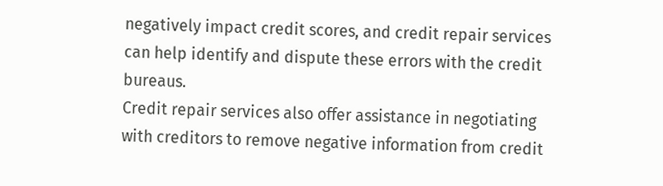negatively impact credit scores, and credit repair services can help identify and dispute these errors with the credit bureaus.
Credit repair services also offer assistance in negotiating with creditors to remove negative information from credit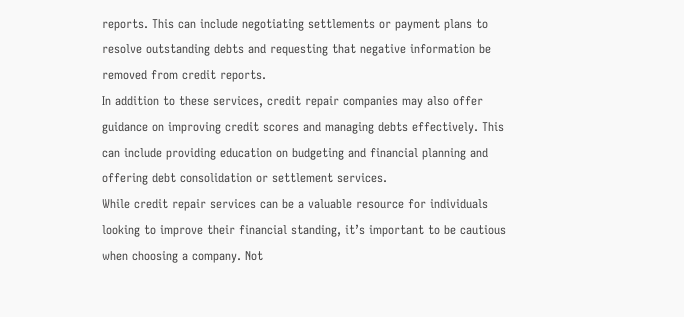reports. This can include negotiating settlements or payment plans to resolve outstanding debts and requesting that negative information be removed from credit reports.
In addition to these services, credit repair companies may also offer guidance on improving credit scores and managing debts effectively. This can include providing education on budgeting and financial planning and offering debt consolidation or settlement services.
While credit repair services can be a valuable resource for individuals looking to improve their financial standing, it’s important to be cautious when choosing a company. Not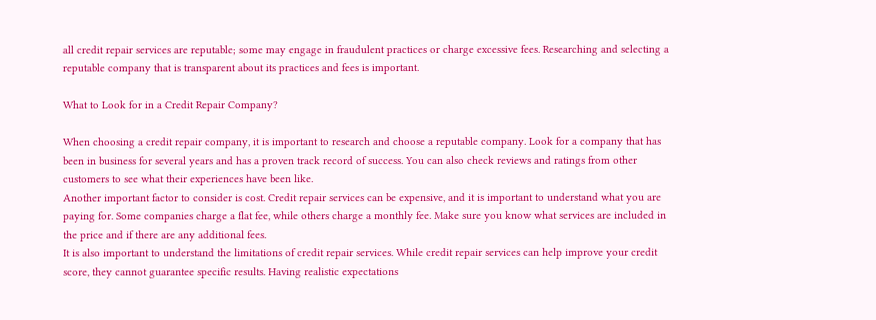all credit repair services are reputable; some may engage in fraudulent practices or charge excessive fees. Researching and selecting a reputable company that is transparent about its practices and fees is important.

What to Look for in a Credit Repair Company?

When choosing a credit repair company, it is important to research and choose a reputable company. Look for a company that has been in business for several years and has a proven track record of success. You can also check reviews and ratings from other customers to see what their experiences have been like.
Another important factor to consider is cost. Credit repair services can be expensive, and it is important to understand what you are paying for. Some companies charge a flat fee, while others charge a monthly fee. Make sure you know what services are included in the price and if there are any additional fees.
It is also important to understand the limitations of credit repair services. While credit repair services can help improve your credit score, they cannot guarantee specific results. Having realistic expectations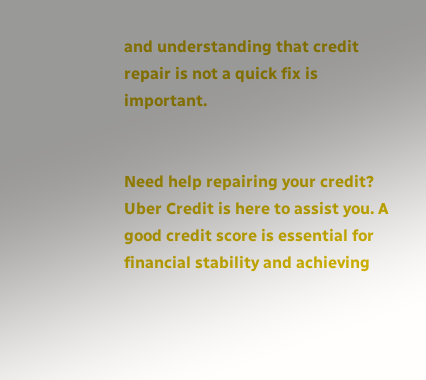and understanding that credit repair is not a quick fix is important.


Need help repairing your credit? Uber Credit is here to assist you. A good credit score is essential for financial stability and achieving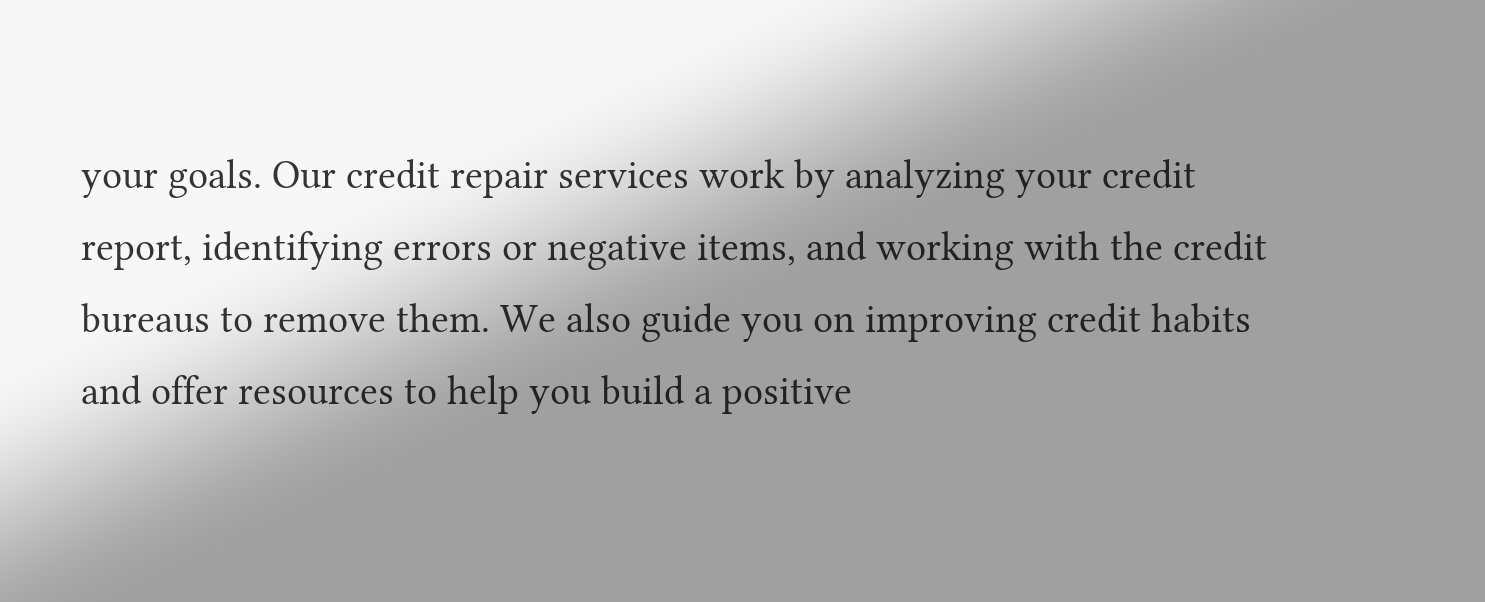your goals. Our credit repair services work by analyzing your credit report, identifying errors or negative items, and working with the credit bureaus to remove them. We also guide you on improving credit habits and offer resources to help you build a positive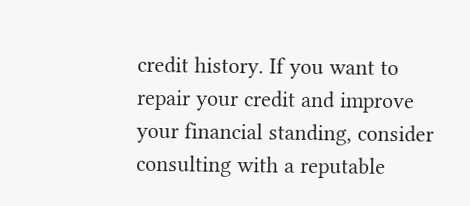credit history. If you want to repair your credit and improve your financial standing, consider consulting with a reputable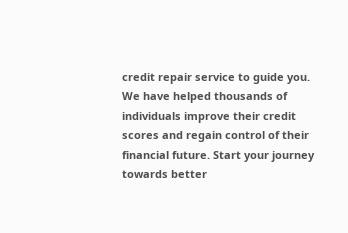credit repair service to guide you. We have helped thousands of individuals improve their credit scores and regain control of their financial future. Start your journey towards better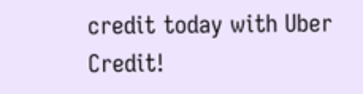credit today with Uber Credit!